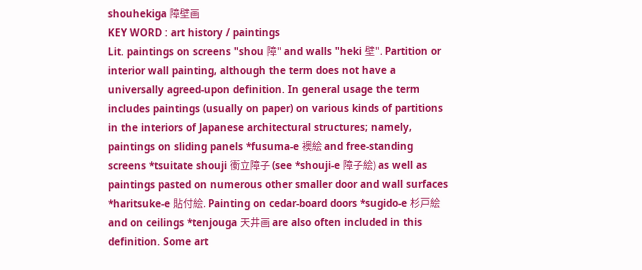shouhekiga 障壁画
KEY WORD : art history / paintings
Lit. paintings on screens "shou 障" and walls "heki 壁". Partition or interior wall painting, although the term does not have a universally agreed-upon definition. In general usage the term includes paintings (usually on paper) on various kinds of partitions in the interiors of Japanese architectural structures; namely, paintings on sliding panels *fusuma-e 襖絵 and free-standing screens *tsuitate shouji 衝立障子 (see *shouji-e 障子絵) as well as paintings pasted on numerous other smaller door and wall surfaces *haritsuke-e 貼付絵. Painting on cedar-board doors *sugido-e 杉戸絵 and on ceilings *tenjouga 天井画 are also often included in this definition. Some art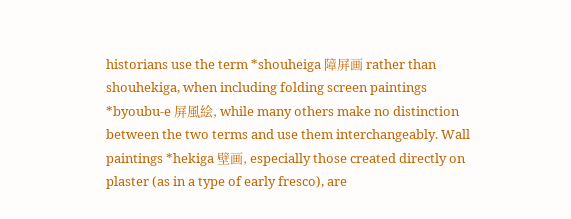historians use the term *shouheiga 障屏画 rather than shouhekiga, when including folding screen paintings *byoubu-e 屏風絵, while many others make no distinction between the two terms and use them interchangeably. Wall paintings *hekiga 壁画, especially those created directly on plaster (as in a type of early fresco), are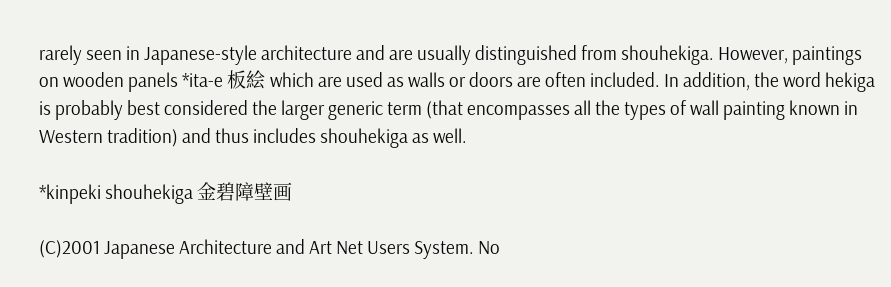rarely seen in Japanese-style architecture and are usually distinguished from shouhekiga. However, paintings on wooden panels *ita-e 板絵 which are used as walls or doors are often included. In addition, the word hekiga is probably best considered the larger generic term (that encompasses all the types of wall painting known in Western tradition) and thus includes shouhekiga as well.

*kinpeki shouhekiga 金碧障壁画

(C)2001 Japanese Architecture and Art Net Users System. No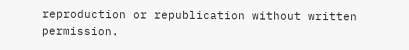reproduction or republication without written permission.